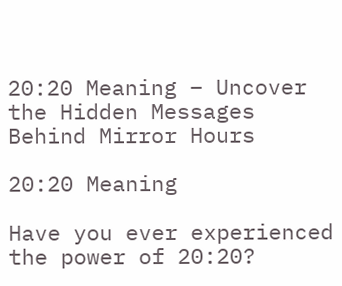20:20 Meaning – Uncover the Hidden Messages Behind Mirror Hours

20:20 Meaning

Have you ever experienced the power of 20:20?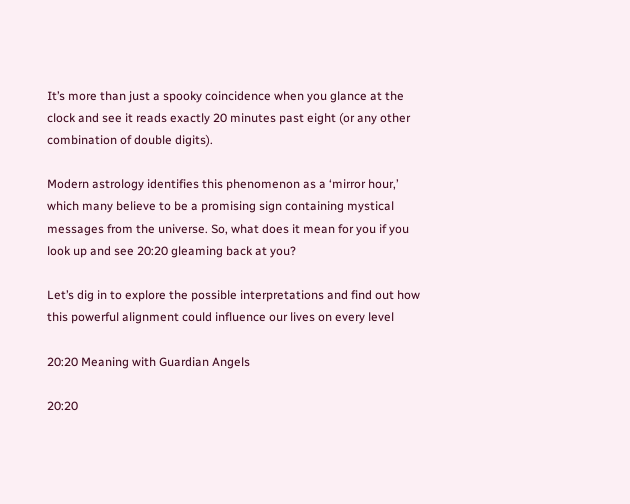It’s more than just a spooky coincidence when you glance at the clock and see it reads exactly 20 minutes past eight (or any other combination of double digits).

Modern astrology identifies this phenomenon as a ‘mirror hour,’ which many believe to be a promising sign containing mystical messages from the universe. So, what does it mean for you if you look up and see 20:20 gleaming back at you?

Let’s dig in to explore the possible interpretations and find out how this powerful alignment could influence our lives on every level

20:20 Meaning with Guardian Angels

20:20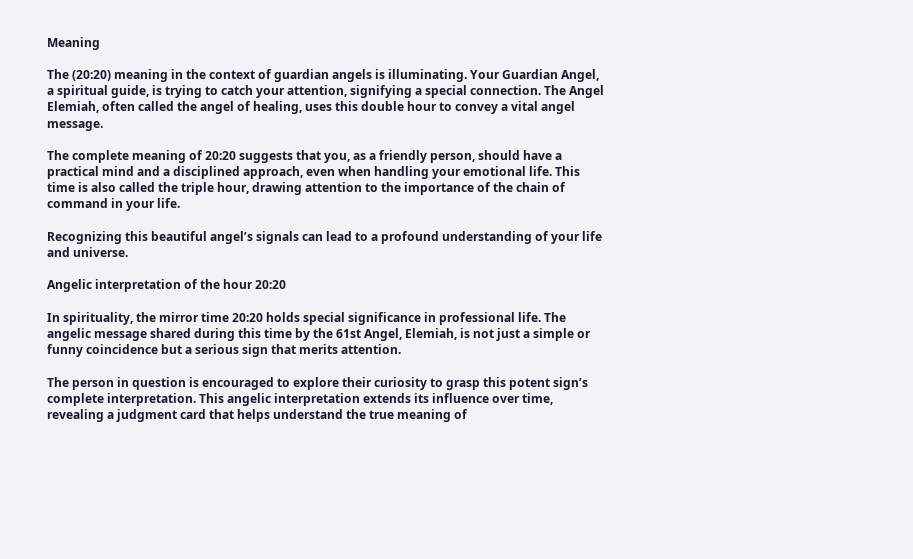Meaning

The (20:20) meaning in the context of guardian angels is illuminating. Your Guardian Angel, a spiritual guide, is trying to catch your attention, signifying a special connection. The Angel Elemiah, often called the angel of healing, uses this double hour to convey a vital angel message.

The complete meaning of 20:20 suggests that you, as a friendly person, should have a practical mind and a disciplined approach, even when handling your emotional life. This time is also called the triple hour, drawing attention to the importance of the chain of command in your life.

Recognizing this beautiful angel’s signals can lead to a profound understanding of your life and universe.

Angelic interpretation of the hour 20:20

In spirituality, the mirror time 20:20 holds special significance in professional life. The angelic message shared during this time by the 61st Angel, Elemiah, is not just a simple or funny coincidence but a serious sign that merits attention.

The person in question is encouraged to explore their curiosity to grasp this potent sign’s complete interpretation. This angelic interpretation extends its influence over time, revealing a judgment card that helps understand the true meaning of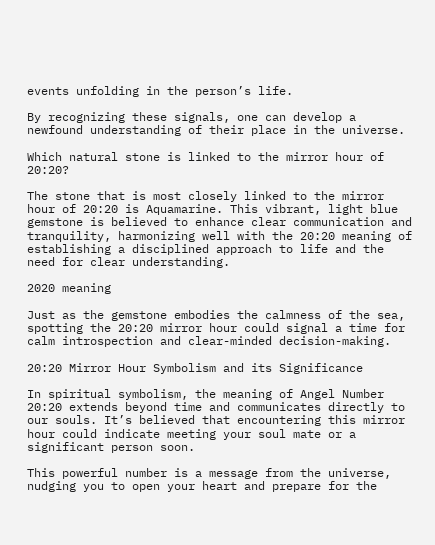events unfolding in the person’s life.

By recognizing these signals, one can develop a newfound understanding of their place in the universe.

Which natural stone is linked to the mirror hour of 20:20?

The stone that is most closely linked to the mirror hour of 20:20 is Aquamarine. This vibrant, light blue gemstone is believed to enhance clear communication and tranquility, harmonizing well with the 20:20 meaning of establishing a disciplined approach to life and the need for clear understanding.

2020 meaning

Just as the gemstone embodies the calmness of the sea, spotting the 20:20 mirror hour could signal a time for calm introspection and clear-minded decision-making.

20:20 Mirror Hour Symbolism and its Significance

In spiritual symbolism, the meaning of Angel Number 20:20 extends beyond time and communicates directly to our souls. It’s believed that encountering this mirror hour could indicate meeting your soul mate or a significant person soon.

This powerful number is a message from the universe, nudging you to open your heart and prepare for the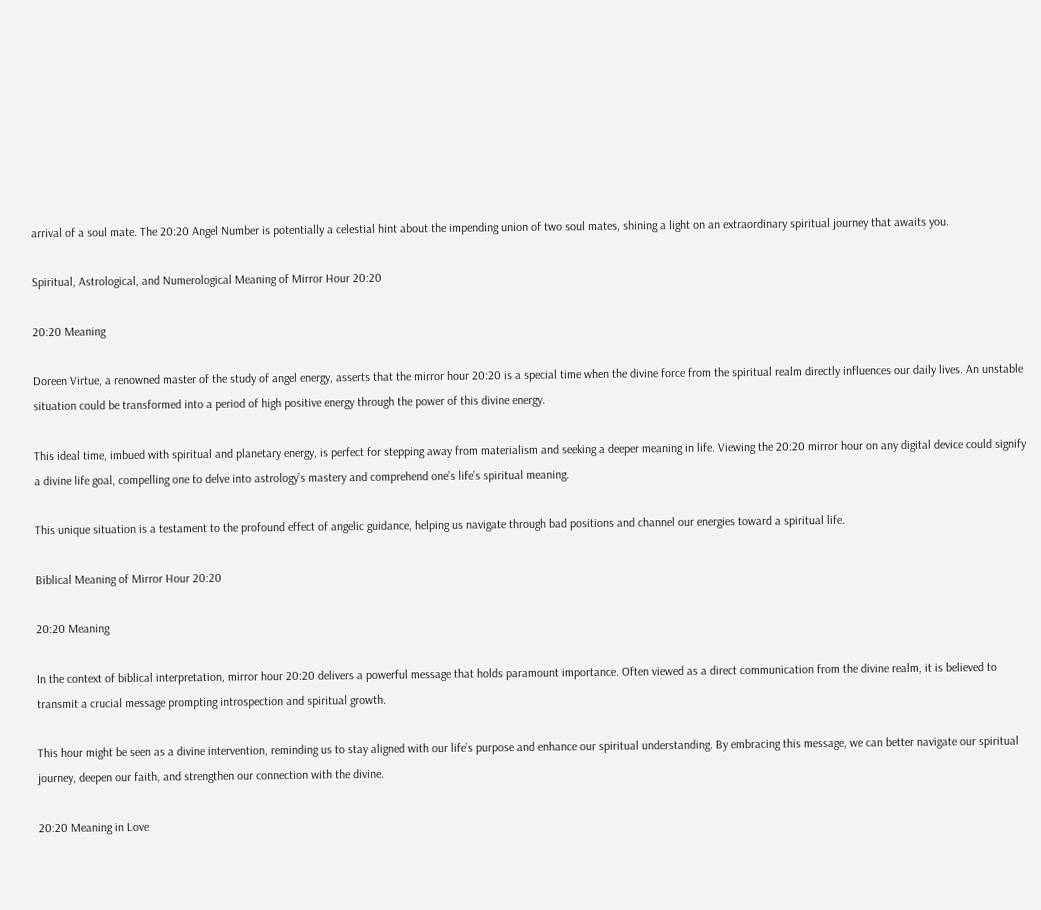arrival of a soul mate. The 20:20 Angel Number is potentially a celestial hint about the impending union of two soul mates, shining a light on an extraordinary spiritual journey that awaits you.

Spiritual, Astrological, and Numerological Meaning of Mirror Hour 20:20

20:20 Meaning

Doreen Virtue, a renowned master of the study of angel energy, asserts that the mirror hour 20:20 is a special time when the divine force from the spiritual realm directly influences our daily lives. An unstable situation could be transformed into a period of high positive energy through the power of this divine energy.

This ideal time, imbued with spiritual and planetary energy, is perfect for stepping away from materialism and seeking a deeper meaning in life. Viewing the 20:20 mirror hour on any digital device could signify a divine life goal, compelling one to delve into astrology’s mastery and comprehend one’s life’s spiritual meaning.

This unique situation is a testament to the profound effect of angelic guidance, helping us navigate through bad positions and channel our energies toward a spiritual life.

Biblical Meaning of Mirror Hour 20:20

20:20 Meaning

In the context of biblical interpretation, mirror hour 20:20 delivers a powerful message that holds paramount importance. Often viewed as a direct communication from the divine realm, it is believed to transmit a crucial message prompting introspection and spiritual growth.

This hour might be seen as a divine intervention, reminding us to stay aligned with our life’s purpose and enhance our spiritual understanding. By embracing this message, we can better navigate our spiritual journey, deepen our faith, and strengthen our connection with the divine.

20:20 Meaning in Love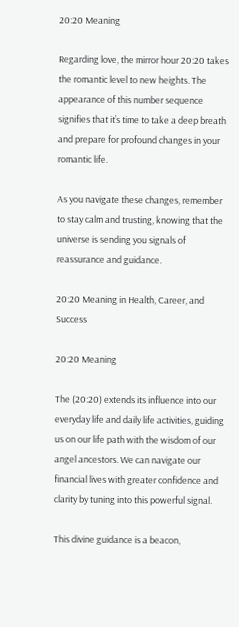20:20 Meaning

Regarding love, the mirror hour 20:20 takes the romantic level to new heights. The appearance of this number sequence signifies that it’s time to take a deep breath and prepare for profound changes in your romantic life.

As you navigate these changes, remember to stay calm and trusting, knowing that the universe is sending you signals of reassurance and guidance.

20:20 Meaning in Health, Career, and Success

20:20 Meaning

The (20:20) extends its influence into our everyday life and daily life activities, guiding us on our life path with the wisdom of our angel ancestors. We can navigate our financial lives with greater confidence and clarity by tuning into this powerful signal.

This divine guidance is a beacon,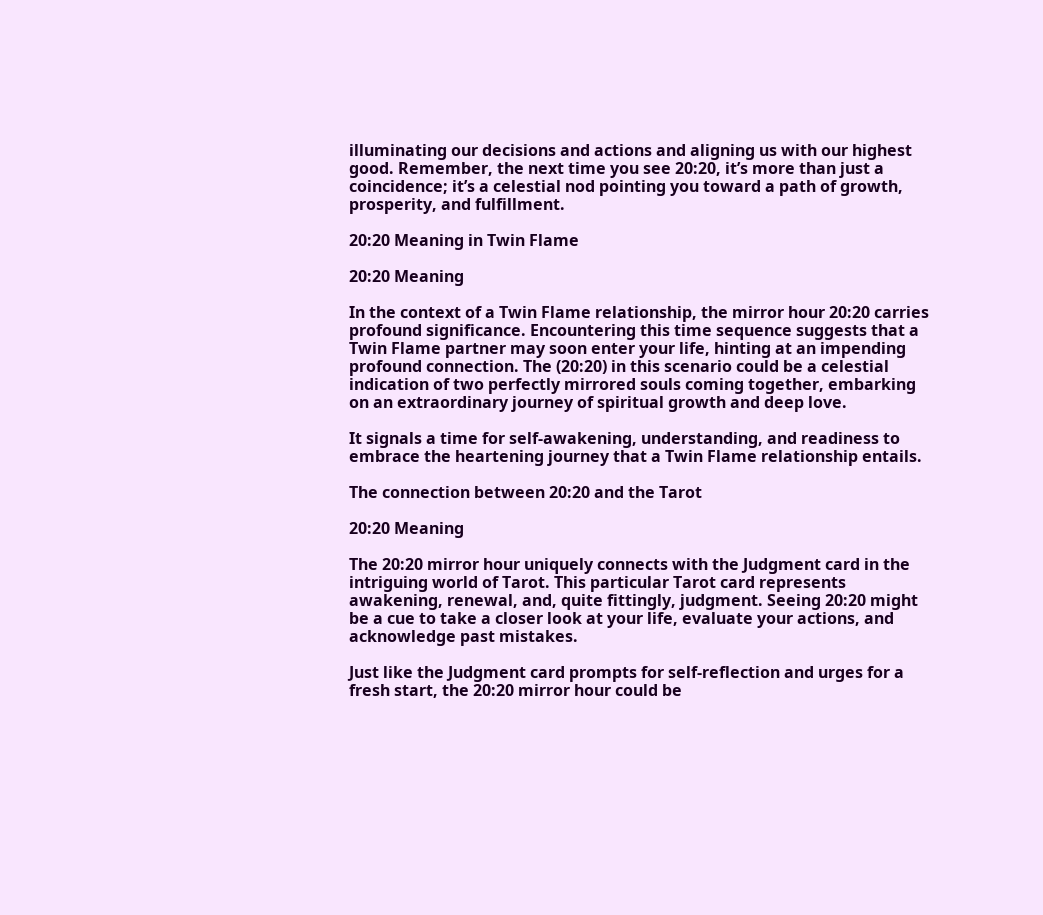illuminating our decisions and actions and aligning us with our highest good. Remember, the next time you see 20:20, it’s more than just a coincidence; it’s a celestial nod pointing you toward a path of growth, prosperity, and fulfillment.

20:20 Meaning in Twin Flame

20:20 Meaning

In the context of a Twin Flame relationship, the mirror hour 20:20 carries profound significance. Encountering this time sequence suggests that a Twin Flame partner may soon enter your life, hinting at an impending profound connection. The (20:20) in this scenario could be a celestial indication of two perfectly mirrored souls coming together, embarking on an extraordinary journey of spiritual growth and deep love.

It signals a time for self-awakening, understanding, and readiness to embrace the heartening journey that a Twin Flame relationship entails.

The connection between 20:20 and the Tarot

20:20 Meaning

The 20:20 mirror hour uniquely connects with the Judgment card in the intriguing world of Tarot. This particular Tarot card represents awakening, renewal, and, quite fittingly, judgment. Seeing 20:20 might be a cue to take a closer look at your life, evaluate your actions, and acknowledge past mistakes.

Just like the Judgment card prompts for self-reflection and urges for a fresh start, the 20:20 mirror hour could be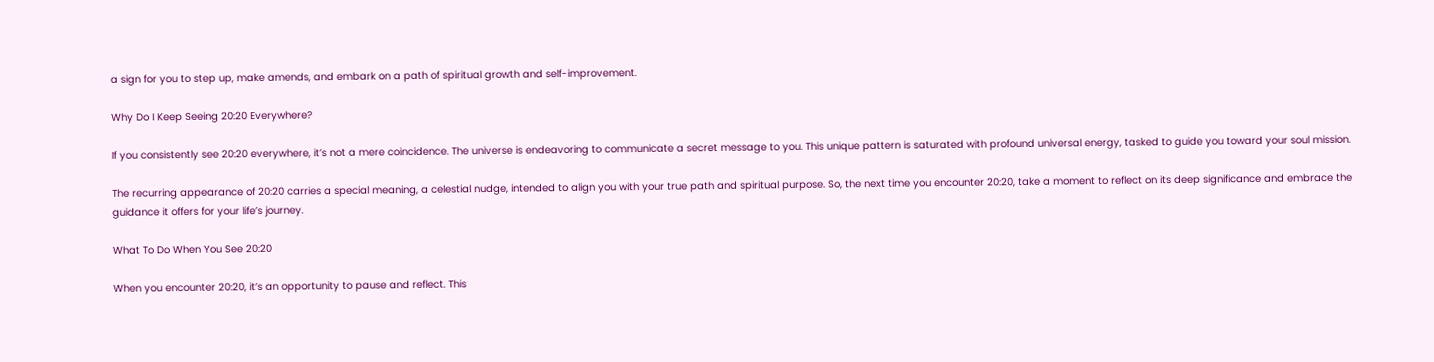a sign for you to step up, make amends, and embark on a path of spiritual growth and self-improvement.

Why Do I Keep Seeing 20:20 Everywhere?

If you consistently see 20:20 everywhere, it’s not a mere coincidence. The universe is endeavoring to communicate a secret message to you. This unique pattern is saturated with profound universal energy, tasked to guide you toward your soul mission.

The recurring appearance of 20:20 carries a special meaning, a celestial nudge, intended to align you with your true path and spiritual purpose. So, the next time you encounter 20:20, take a moment to reflect on its deep significance and embrace the guidance it offers for your life’s journey.

What To Do When You See 20:20

When you encounter 20:20, it’s an opportunity to pause and reflect. This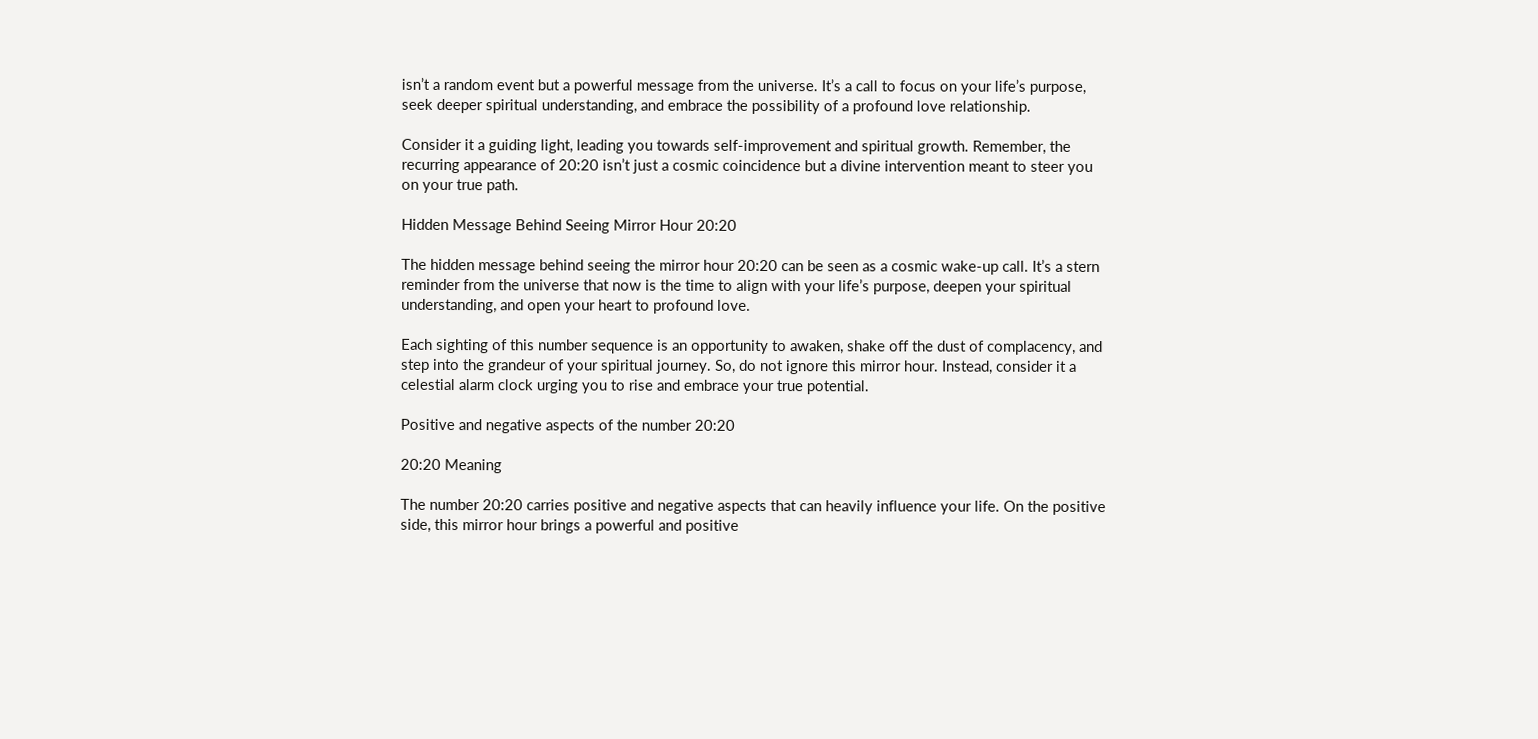isn’t a random event but a powerful message from the universe. It’s a call to focus on your life’s purpose, seek deeper spiritual understanding, and embrace the possibility of a profound love relationship.

Consider it a guiding light, leading you towards self-improvement and spiritual growth. Remember, the recurring appearance of 20:20 isn’t just a cosmic coincidence but a divine intervention meant to steer you on your true path.

Hidden Message Behind Seeing Mirror Hour 20:20

The hidden message behind seeing the mirror hour 20:20 can be seen as a cosmic wake-up call. It’s a stern reminder from the universe that now is the time to align with your life’s purpose, deepen your spiritual understanding, and open your heart to profound love.

Each sighting of this number sequence is an opportunity to awaken, shake off the dust of complacency, and step into the grandeur of your spiritual journey. So, do not ignore this mirror hour. Instead, consider it a celestial alarm clock urging you to rise and embrace your true potential.

Positive and negative aspects of the number 20:20

20:20 Meaning

The number 20:20 carries positive and negative aspects that can heavily influence your life. On the positive side, this mirror hour brings a powerful and positive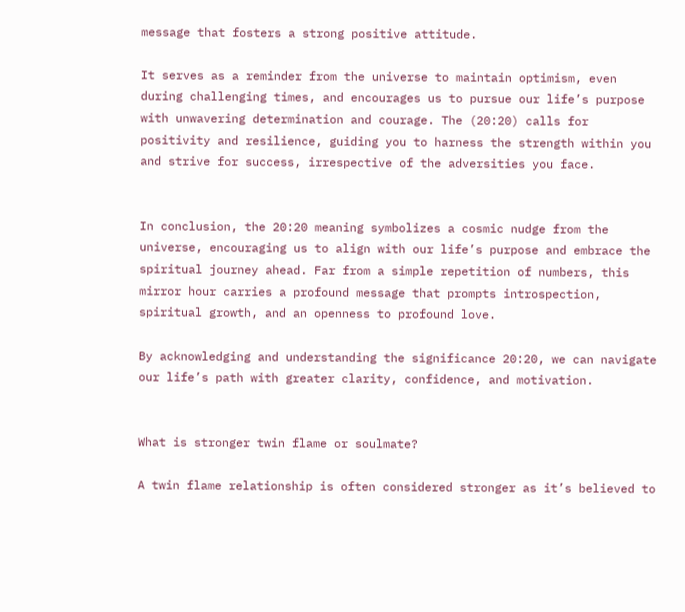message that fosters a strong positive attitude.

It serves as a reminder from the universe to maintain optimism, even during challenging times, and encourages us to pursue our life’s purpose with unwavering determination and courage. The (20:20) calls for positivity and resilience, guiding you to harness the strength within you and strive for success, irrespective of the adversities you face.


In conclusion, the 20:20 meaning symbolizes a cosmic nudge from the universe, encouraging us to align with our life’s purpose and embrace the spiritual journey ahead. Far from a simple repetition of numbers, this mirror hour carries a profound message that prompts introspection, spiritual growth, and an openness to profound love.

By acknowledging and understanding the significance 20:20, we can navigate our life’s path with greater clarity, confidence, and motivation.


What is stronger twin flame or soulmate?

A twin flame relationship is often considered stronger as it’s believed to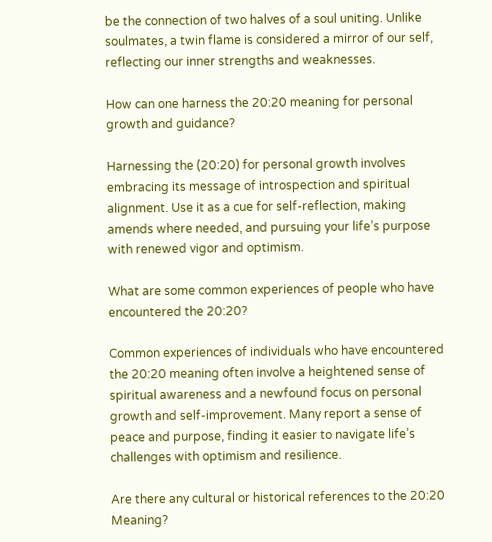be the connection of two halves of a soul uniting. Unlike soulmates, a twin flame is considered a mirror of our self, reflecting our inner strengths and weaknesses.

How can one harness the 20:20 meaning for personal growth and guidance?

Harnessing the (20:20) for personal growth involves embracing its message of introspection and spiritual alignment. Use it as a cue for self-reflection, making amends where needed, and pursuing your life’s purpose with renewed vigor and optimism.

What are some common experiences of people who have encountered the 20:20?

Common experiences of individuals who have encountered the 20:20 meaning often involve a heightened sense of spiritual awareness and a newfound focus on personal growth and self-improvement. Many report a sense of peace and purpose, finding it easier to navigate life’s challenges with optimism and resilience.

Are there any cultural or historical references to the 20:20 Meaning?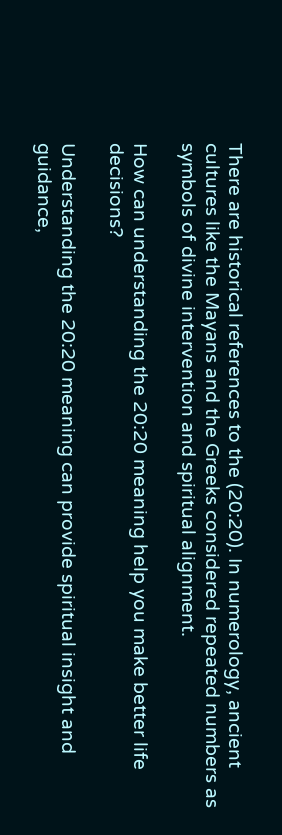There are historical references to the (20:20). In numerology, ancient cultures like the Mayans and the Greeks considered repeated numbers as symbols of divine intervention and spiritual alignment.

How can understanding the 20:20 meaning help you make better life decisions?

Understanding the 20:20 meaning can provide spiritual insight and guidance,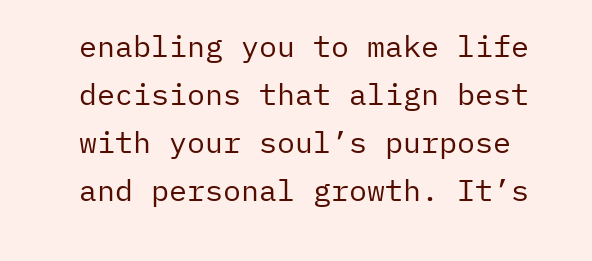enabling you to make life decisions that align best with your soul’s purpose and personal growth. It’s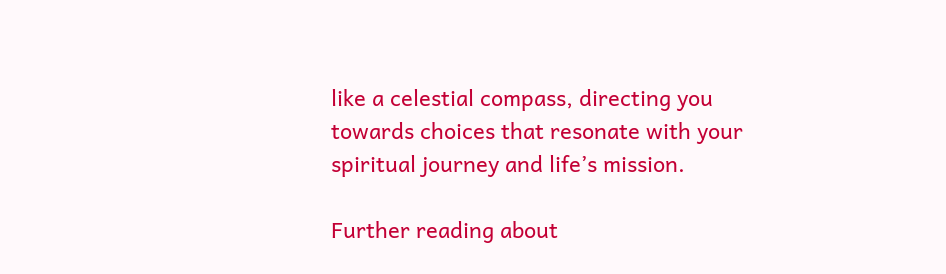like a celestial compass, directing you towards choices that resonate with your spiritual journey and life’s mission.

Further reading about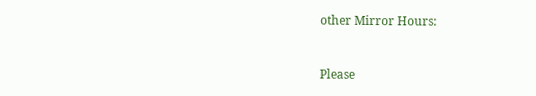other Mirror Hours:


Please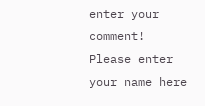enter your comment!
Please enter your name here